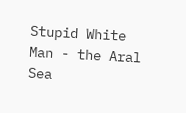Stupid White Man - the Aral Sea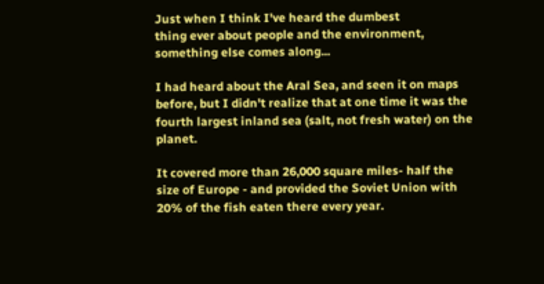Just when I think I've heard the dumbest
thing ever about people and the environment,
something else comes along...

I had heard about the Aral Sea, and seen it on maps before, but I didn't realize that at one time it was the fourth largest inland sea (salt, not fresh water) on the planet.

It covered more than 26,000 square miles- half the size of Europe - and provided the Soviet Union with 20% of the fish eaten there every year.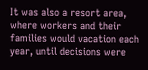It was also a resort area, where workers and their families would vacation each year, until decisions were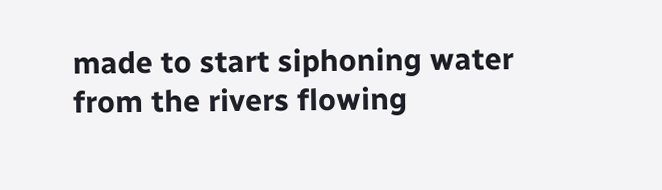made to start siphoning water from the rivers flowing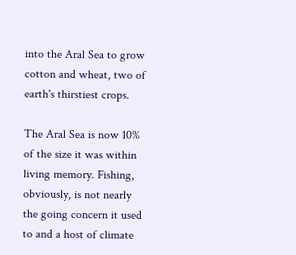into the Aral Sea to grow cotton and wheat, two of earth's thirstiest crops.

The Aral Sea is now 10% of the size it was within living memory. Fishing, obviously, is not nearly the going concern it used to and a host of climate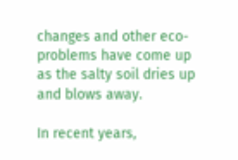changes and other eco-problems have come up as the salty soil dries up and blows away.

In recent years,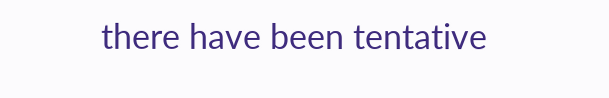there have been tentative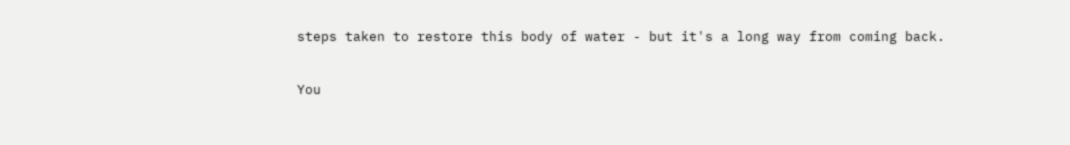steps taken to restore this body of water - but it's a long way from coming back.

You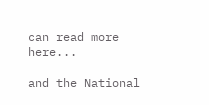can read more here...

and the National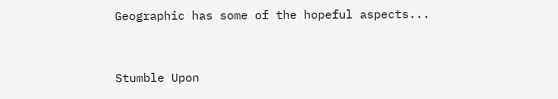Geographic has some of the hopeful aspects...



Stumble Upon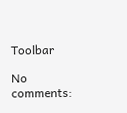Toolbar

No comments: